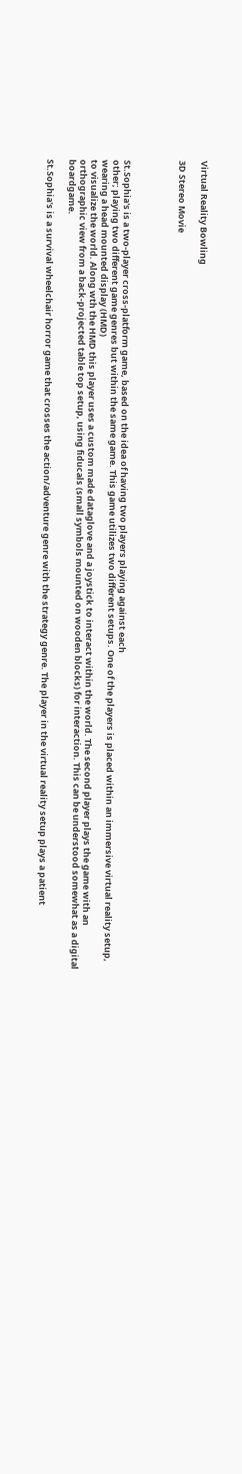Virtual Reality Bowling

3D Stereo Movie




St.Sophia's is a two-player cross-platform game, based on the idea of having two players playing against each
other; playing two different game genres but within the same game. This game utilizes two different setups. One of the players is placed within an immersive virtual reality setup, wearing a head mounted display (HMD)
to visualize the world. Along wth the HMD this player uses a custom made dataglove and a joystick to interact within the world. The second player plays the game with an orthographic view from a back-projected table top setup, using fiducals (small symbols mounted on wooden blocks) for interaction. This can be understood somewhat as a digital boardgame.

St.Sophia's is a survival wheelchair horror game that crosses the action/adventure genre with the strategy genre. The player in the virtual reality setup plays a patient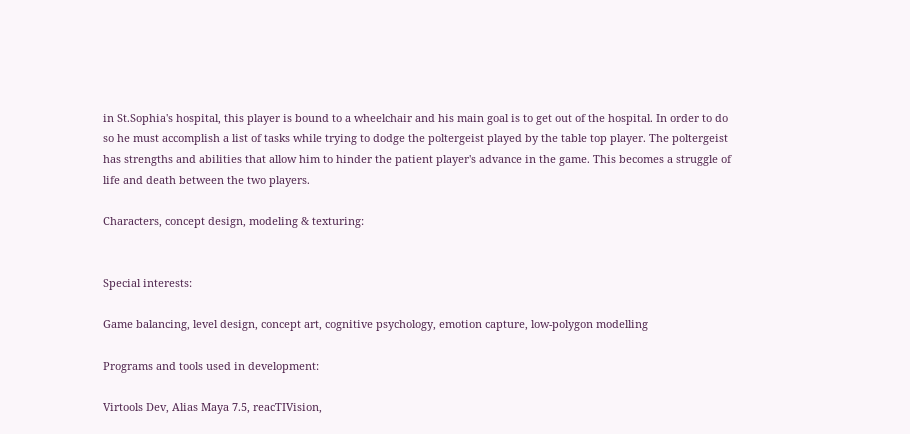in St.Sophia's hospital, this player is bound to a wheelchair and his main goal is to get out of the hospital. In order to do so he must accomplish a list of tasks while trying to dodge the poltergeist played by the table top player. The poltergeist has strengths and abilities that allow him to hinder the patient player's advance in the game. This becomes a struggle of life and death between the two players.

Characters, concept design, modeling & texturing:


Special interests:

Game balancing, level design, concept art, cognitive psychology, emotion capture, low-polygon modelling

Programs and tools used in development:

Virtools Dev, Alias Maya 7.5, reacTIVision,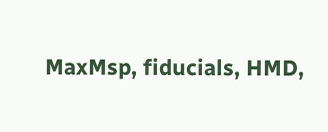MaxMsp, fiducials, HMD,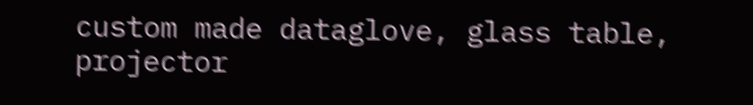custom made dataglove, glass table, projector